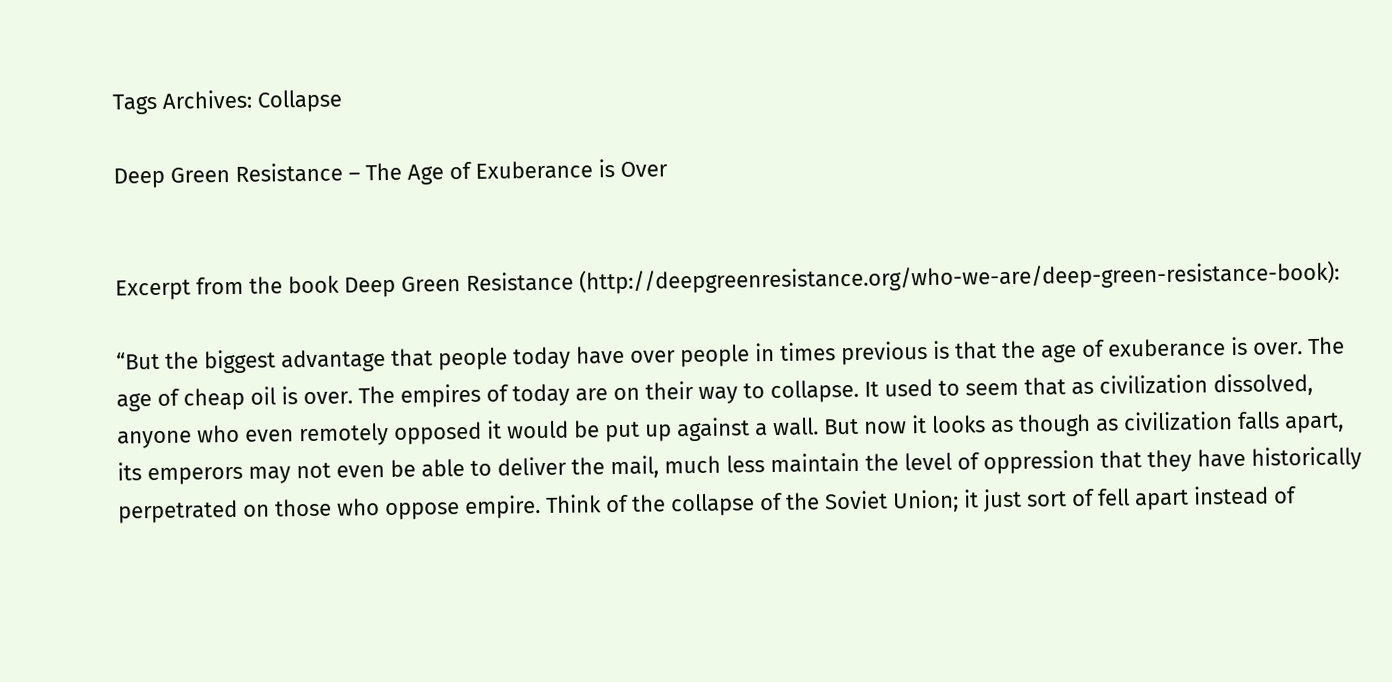Tags Archives: Collapse

Deep Green Resistance – The Age of Exuberance is Over


Excerpt from the book Deep Green Resistance (http://deepgreenresistance.org/who-we-are/deep-green-resistance-book):

“But the biggest advantage that people today have over people in times previous is that the age of exuberance is over. The age of cheap oil is over. The empires of today are on their way to collapse. It used to seem that as civilization dissolved, anyone who even remotely opposed it would be put up against a wall. But now it looks as though as civilization falls apart, its emperors may not even be able to deliver the mail, much less maintain the level of oppression that they have historically perpetrated on those who oppose empire. Think of the collapse of the Soviet Union; it just sort of fell apart instead of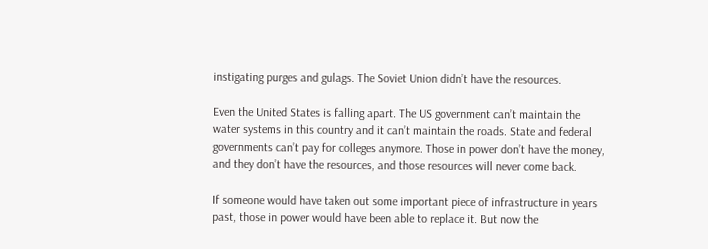instigating purges and gulags. The Soviet Union didn’t have the resources.

Even the United States is falling apart. The US government can’t maintain the water systems in this country and it can’t maintain the roads. State and federal governments can’t pay for colleges anymore. Those in power don’t have the money, and they don’t have the resources, and those resources will never come back.

If someone would have taken out some important piece of infrastructure in years past, those in power would have been able to replace it. But now the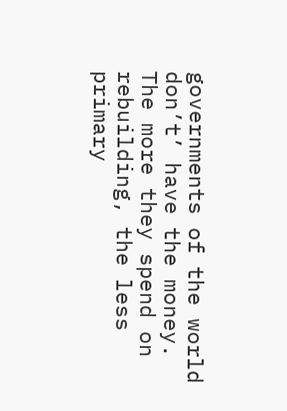governments of the world don’t’ have the money. The more they spend on rebuilding, the less primary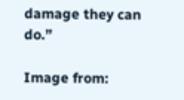damage they can do.”

Image from: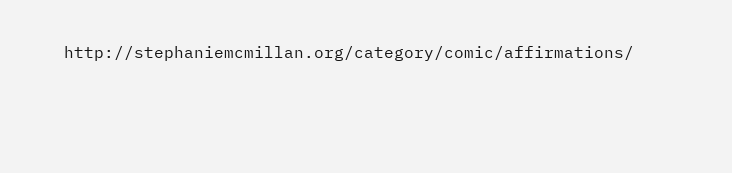http://stephaniemcmillan.org/category/comic/affirmations/